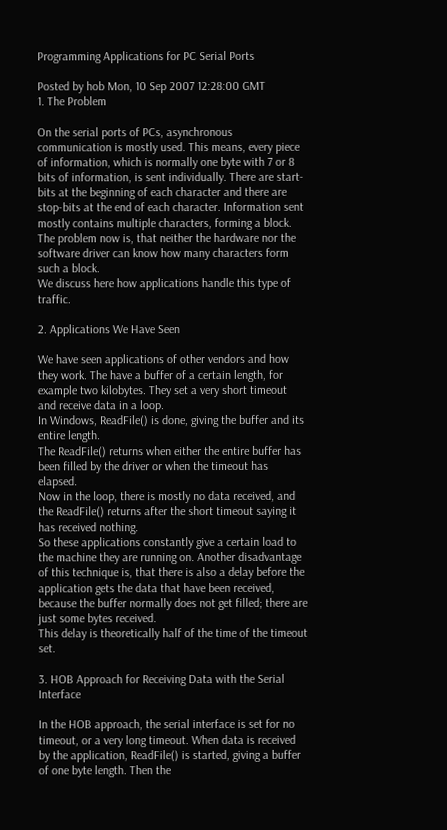Programming Applications for PC Serial Ports

Posted by hob Mon, 10 Sep 2007 12:28:00 GMT
1. The Problem

On the serial ports of PCs, asynchronous communication is mostly used. This means, every piece of information, which is normally one byte with 7 or 8 bits of information, is sent individually. There are start-bits at the beginning of each character and there are stop-bits at the end of each character. Information sent mostly contains multiple characters, forming a block.
The problem now is, that neither the hardware nor the software driver can know how many characters form such a block.
We discuss here how applications handle this type of traffic.

2. Applications We Have Seen

We have seen applications of other vendors and how they work. The have a buffer of a certain length, for example two kilobytes. They set a very short timeout and receive data in a loop.
In Windows, ReadFile() is done, giving the buffer and its entire length.
The ReadFile() returns when either the entire buffer has been filled by the driver or when the timeout has elapsed.
Now in the loop, there is mostly no data received, and the ReadFile() returns after the short timeout saying it has received nothing.
So these applications constantly give a certain load to the machine they are running on. Another disadvantage of this technique is, that there is also a delay before the application gets the data that have been received, because the buffer normally does not get filled; there are just some bytes received.
This delay is theoretically half of the time of the timeout set.

3. HOB Approach for Receiving Data with the Serial Interface

In the HOB approach, the serial interface is set for no timeout, or a very long timeout. When data is received by the application, ReadFile() is started, giving a buffer of one byte length. Then the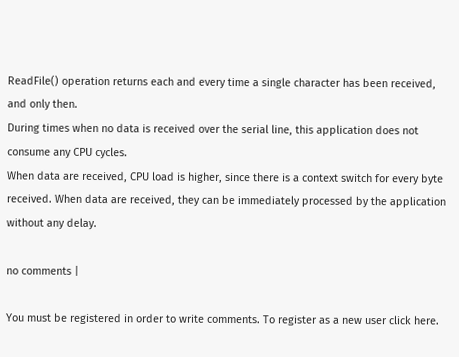ReadFile() operation returns each and every time a single character has been received, and only then.
During times when no data is received over the serial line, this application does not consume any CPU cycles.
When data are received, CPU load is higher, since there is a context switch for every byte received. When data are received, they can be immediately processed by the application without any delay.

no comments |

You must be registered in order to write comments. To register as a new user click here.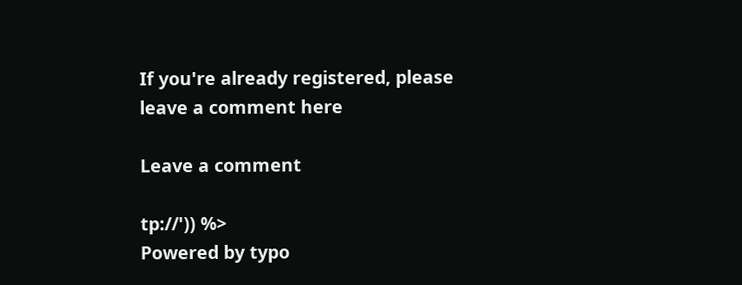If you're already registered, please leave a comment here

Leave a comment

tp://')) %>
Powered by typo